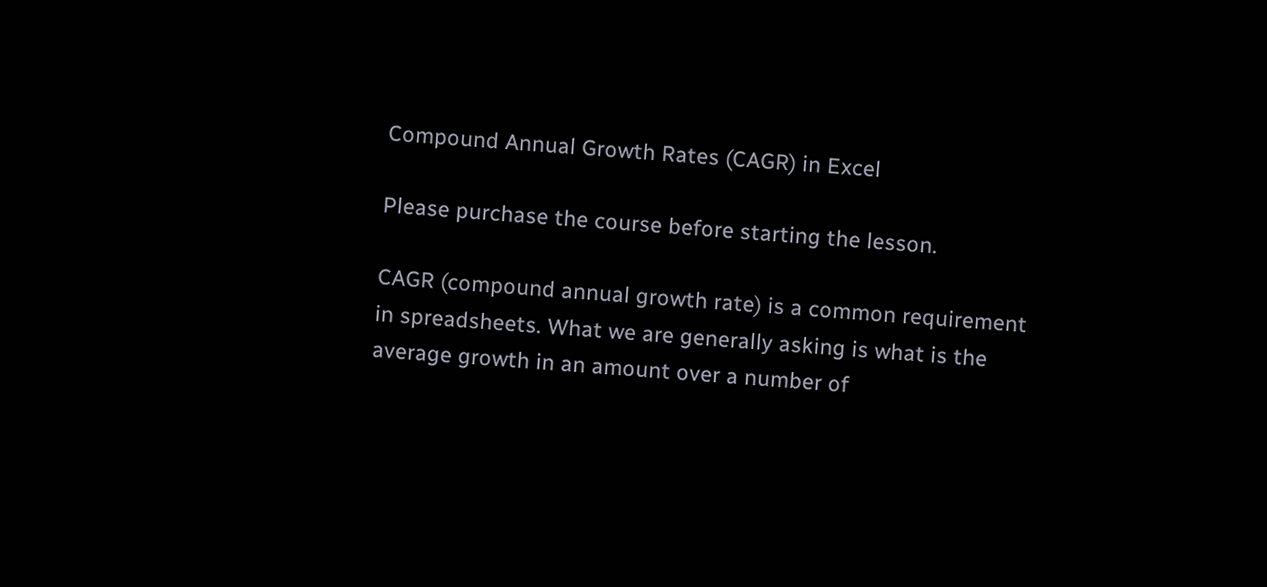Compound Annual Growth Rates (CAGR) in Excel

Please purchase the course before starting the lesson.

CAGR (compound annual growth rate) is a common requirement in spreadsheets. What we are generally asking is what is the average growth in an amount over a number of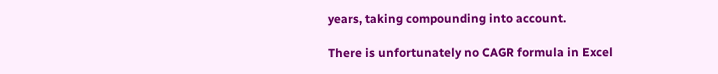years, taking compounding into account.

There is unfortunately no CAGR formula in Excel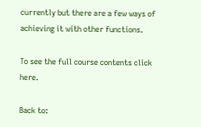currently but there are a few ways of achieving it with other functions.

To see the full course contents click here.

Back to: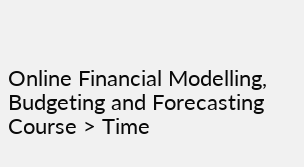Online Financial Modelling, Budgeting and Forecasting Course > Time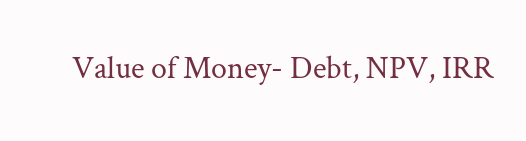Value of Money- Debt, NPV, IRR